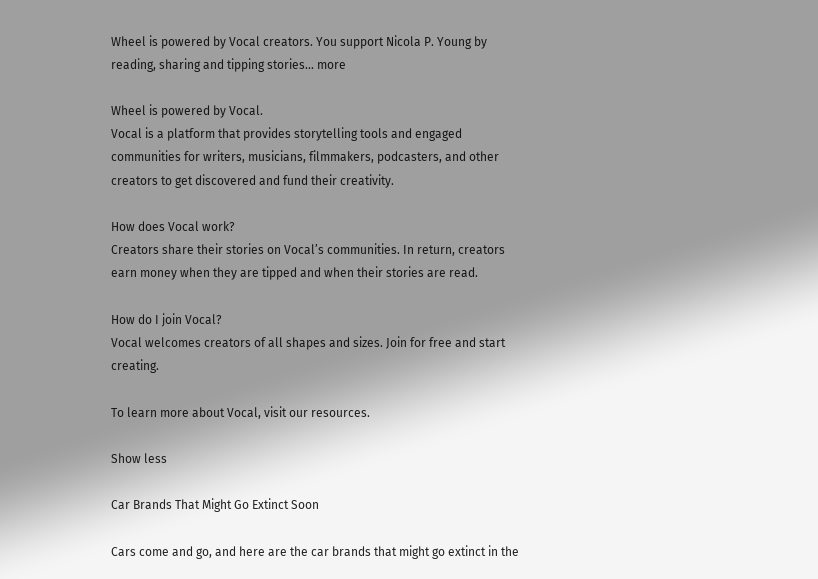Wheel is powered by Vocal creators. You support Nicola P. Young by reading, sharing and tipping stories... more

Wheel is powered by Vocal.
Vocal is a platform that provides storytelling tools and engaged communities for writers, musicians, filmmakers, podcasters, and other creators to get discovered and fund their creativity.

How does Vocal work?
Creators share their stories on Vocal’s communities. In return, creators earn money when they are tipped and when their stories are read.

How do I join Vocal?
Vocal welcomes creators of all shapes and sizes. Join for free and start creating.

To learn more about Vocal, visit our resources.

Show less

Car Brands That Might Go Extinct Soon

Cars come and go, and here are the car brands that might go extinct in the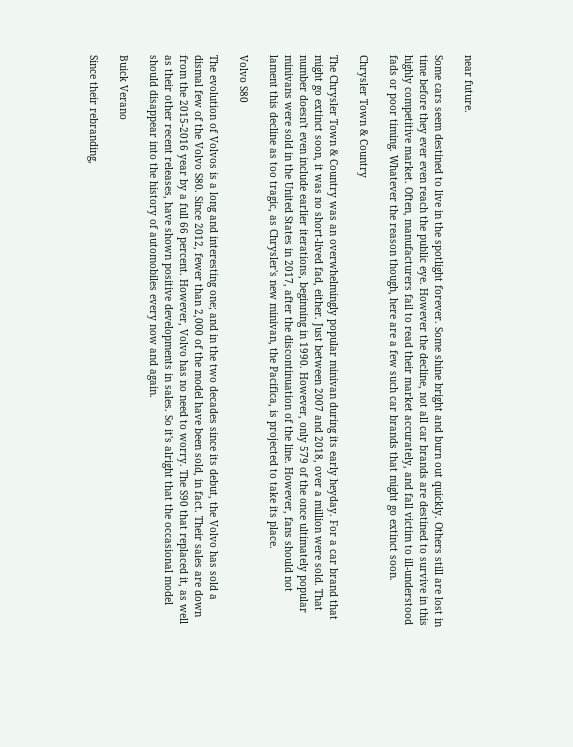near future.

Some cars seem destined to live in the spotlight forever. Some shine bright and burn out quickly. Others still are lost in time before they ever even reach the public eye. However the decline, not all car brands are destined to survive in this highly competitive market. Often, manufacturers fail to read their market accurately, and fall victim to ill-understood fads or poor timing. Whatever the reason though, here are a few such car brands that might go extinct soon.

Chrysler Town & Country

The Chrysler Town & Country was an overwhelmingly popular minivan during its early heyday. For a car brand that might go extinct soon, it was no short-lived fad, either. Just between 2007 and 2018, over a million were sold. That number doesn't even include earlier iterations, beginning in 1990. However, only 579 of the once ultimately popular minivans were sold in the United States in 2017, after the discontinuation of the line. However, fans should not lament this decline as too tragic, as Chrysler's new minivan, the Pacifica, is projected to take its place.

Volvo S80

The evolution of Volvos is a long and interesting one; and in the two decades since its debut, the Volvo has sold a dismal few of the Volvo S80. Since 2012, fewer than 2,000 of the model have been sold, in fact. Their sales are down from the 2015-2016 year by a full 66 percent. However, Volvo has no need to worry. The S90 that replaced it, as well as their other recent releases, have shown positive developments in sales. So it's alright that the occasional model should disappear into the history of automobiles every now and again.

Buick Verano

Since their rebranding,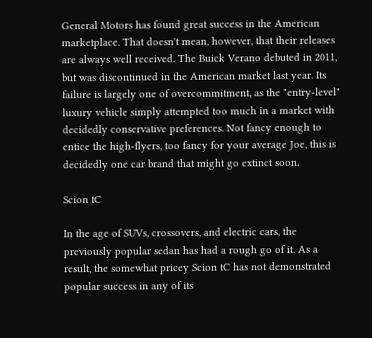General Motors has found great success in the American marketplace. That doesn't mean, however, that their releases are always well received. The Buick Verano debuted in 2011, but was discontinued in the American market last year. Its failure is largely one of overcommitment, as the "entry-level" luxury vehicle simply attempted too much in a market with decidedly conservative preferences. Not fancy enough to entice the high-flyers, too fancy for your average Joe, this is decidedly one car brand that might go extinct soon.

Scion tC

In the age of SUVs, crossovers, and electric cars, the previously popular sedan has had a rough go of it. As a result, the somewhat pricey Scion tC has not demonstrated popular success in any of its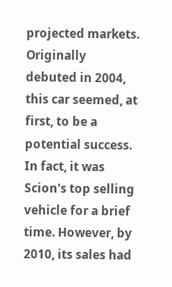projected markets. Originally debuted in 2004, this car seemed, at first, to be a potential success. In fact, it was Scion's top selling vehicle for a brief time. However, by 2010, its sales had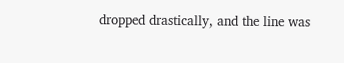dropped drastically, and the line was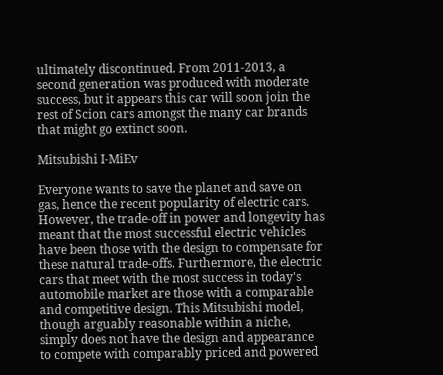ultimately discontinued. From 2011-2013, a second generation was produced with moderate success, but it appears this car will soon join the rest of Scion cars amongst the many car brands that might go extinct soon.

Mitsubishi I-MiEv

Everyone wants to save the planet and save on gas, hence the recent popularity of electric cars. However, the trade-off in power and longevity has meant that the most successful electric vehicles have been those with the design to compensate for these natural trade-offs. Furthermore, the electric cars that meet with the most success in today's automobile market are those with a comparable and competitive design. This Mitsubishi model, though arguably reasonable within a niche, simply does not have the design and appearance to compete with comparably priced and powered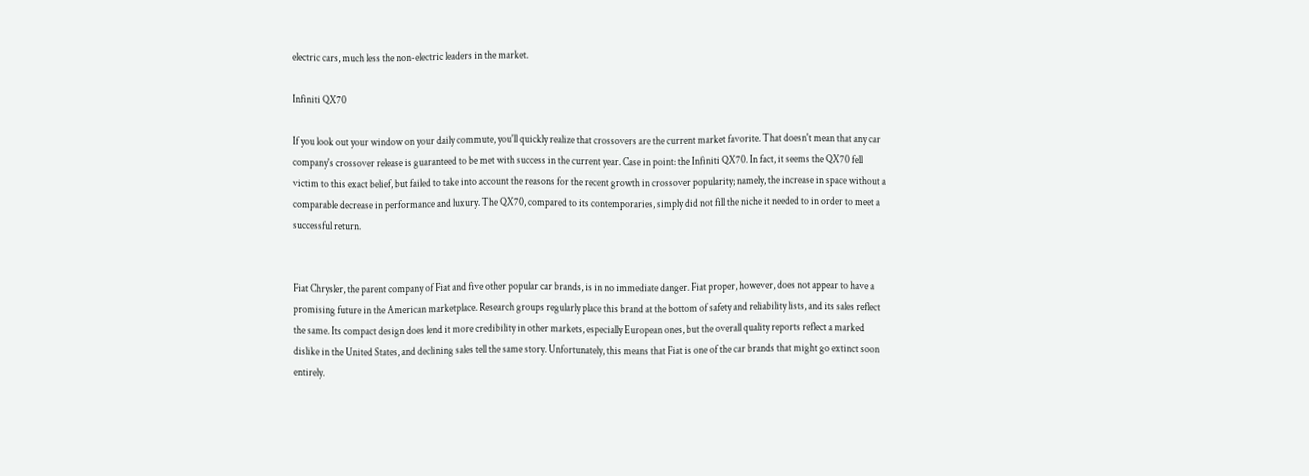electric cars, much less the non-electric leaders in the market.

Infiniti QX70

If you look out your window on your daily commute, you'll quickly realize that crossovers are the current market favorite. That doesn't mean that any car company's crossover release is guaranteed to be met with success in the current year. Case in point: the Infiniti QX70. In fact, it seems the QX70 fell victim to this exact belief, but failed to take into account the reasons for the recent growth in crossover popularity; namely, the increase in space without a comparable decrease in performance and luxury. The QX70, compared to its contemporaries, simply did not fill the niche it needed to in order to meet a successful return.


Fiat Chrysler, the parent company of Fiat and five other popular car brands, is in no immediate danger. Fiat proper, however, does not appear to have a promising future in the American marketplace. Research groups regularly place this brand at the bottom of safety and reliability lists, and its sales reflect the same. Its compact design does lend it more credibility in other markets, especially European ones, but the overall quality reports reflect a marked dislike in the United States, and declining sales tell the same story. Unfortunately, this means that Fiat is one of the car brands that might go extinct soon entirely.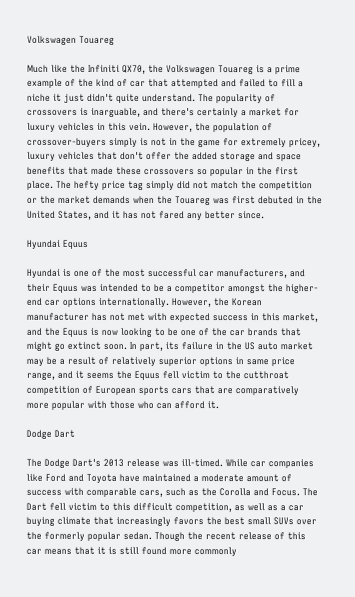Volkswagen Touareg

Much like the Infiniti QX70, the Volkswagen Touareg is a prime example of the kind of car that attempted and failed to fill a niche it just didn't quite understand. The popularity of crossovers is inarguable, and there's certainly a market for luxury vehicles in this vein. However, the population of crossover-buyers simply is not in the game for extremely pricey, luxury vehicles that don't offer the added storage and space benefits that made these crossovers so popular in the first place. The hefty price tag simply did not match the competition or the market demands when the Touareg was first debuted in the United States, and it has not fared any better since.

Hyundai Equus

Hyundai is one of the most successful car manufacturers, and their Equus was intended to be a competitor amongst the higher-end car options internationally. However, the Korean manufacturer has not met with expected success in this market, and the Equus is now looking to be one of the car brands that might go extinct soon. In part, its failure in the US auto market may be a result of relatively superior options in same price range, and it seems the Equus fell victim to the cutthroat competition of European sports cars that are comparatively more popular with those who can afford it.

Dodge Dart

The Dodge Dart's 2013 release was ill-timed. While car companies like Ford and Toyota have maintained a moderate amount of success with comparable cars, such as the Corolla and Focus. The Dart fell victim to this difficult competition, as well as a car buying climate that increasingly favors the best small SUVs over the formerly popular sedan. Though the recent release of this car means that it is still found more commonly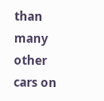than many other cars on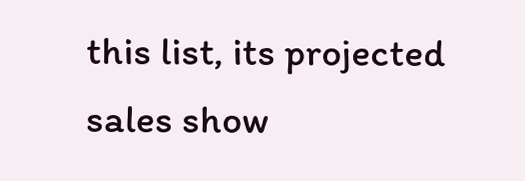this list, its projected sales show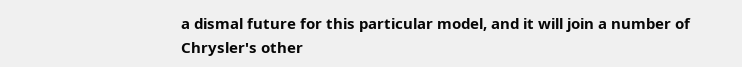a dismal future for this particular model, and it will join a number of Chrysler's other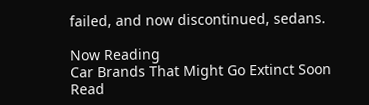failed, and now discontinued, sedans.

Now Reading
Car Brands That Might Go Extinct Soon
Read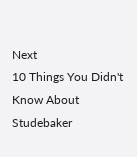Next
10 Things You Didn't Know About Studebaker